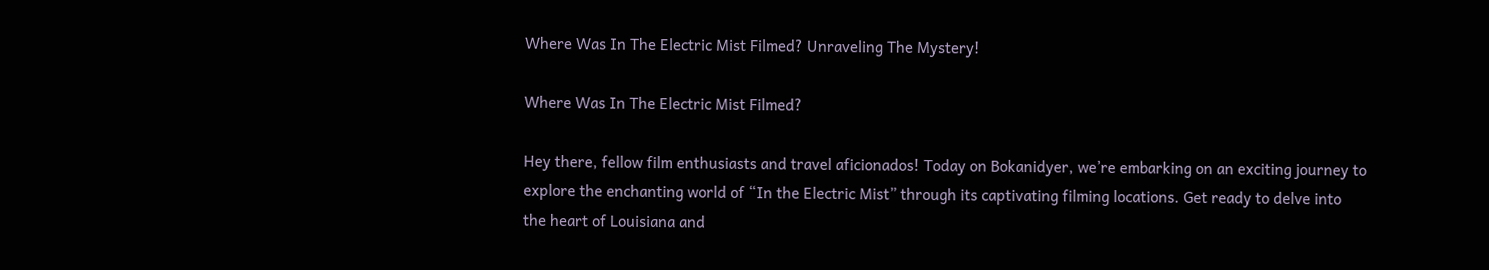Where Was In The Electric Mist Filmed? Unraveling The Mystery!

Where Was In The Electric Mist Filmed?

Hey there, fellow film enthusiasts and travel aficionados! Today on Bokanidyer, we’re embarking on an exciting journey to explore the enchanting world of “In the Electric Mist” through its captivating filming locations. Get ready to delve into the heart of Louisiana and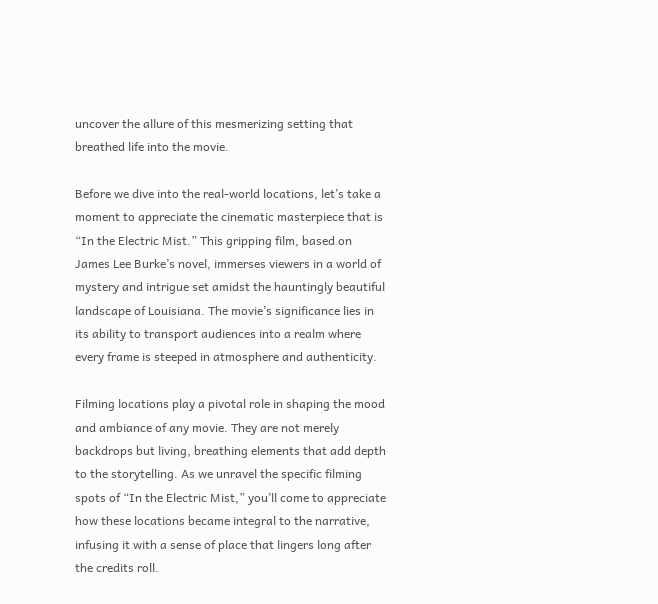uncover the allure of this mesmerizing setting that breathed life into the movie.

Before we dive into the real-world locations, let’s take a moment to appreciate the cinematic masterpiece that is “In the Electric Mist.” This gripping film, based on James Lee Burke’s novel, immerses viewers in a world of mystery and intrigue set amidst the hauntingly beautiful landscape of Louisiana. The movie’s significance lies in its ability to transport audiences into a realm where every frame is steeped in atmosphere and authenticity.

Filming locations play a pivotal role in shaping the mood and ambiance of any movie. They are not merely backdrops but living, breathing elements that add depth to the storytelling. As we unravel the specific filming spots of “In the Electric Mist,” you’ll come to appreciate how these locations became integral to the narrative, infusing it with a sense of place that lingers long after the credits roll.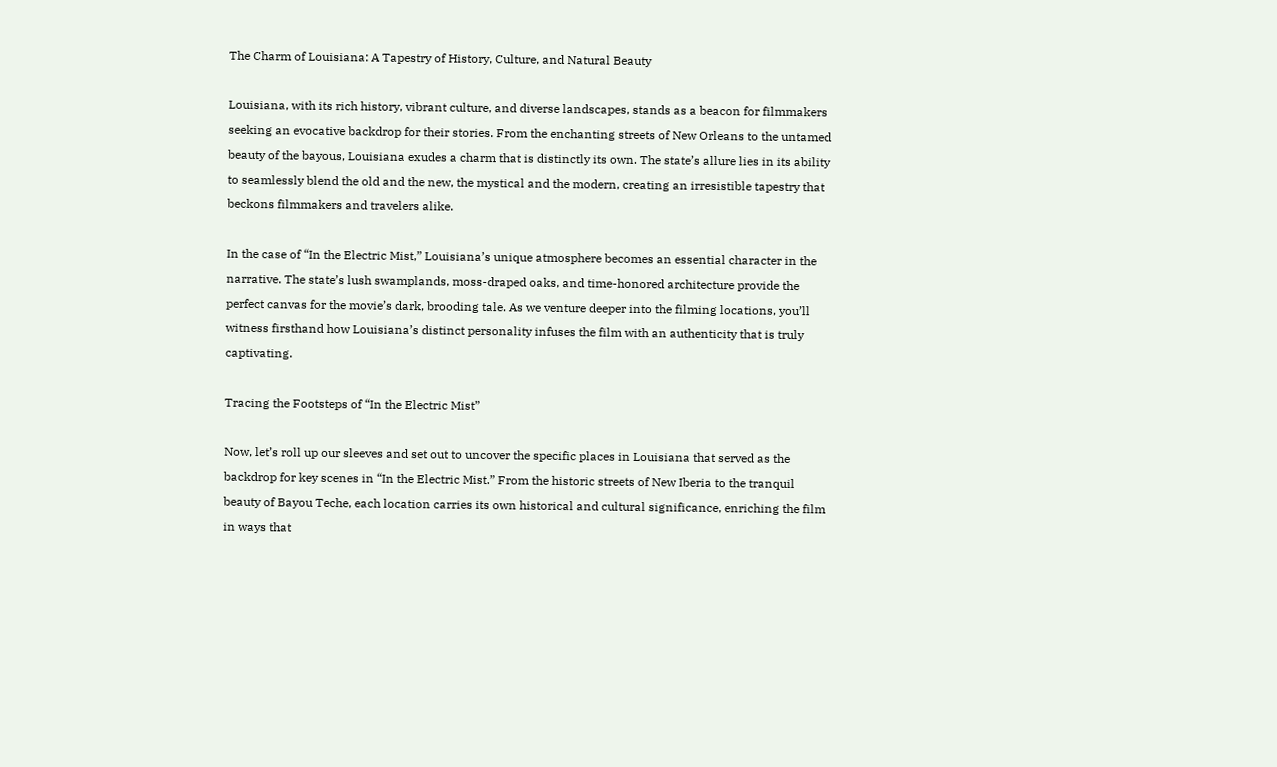The Charm of Louisiana: A Tapestry of History, Culture, and Natural Beauty

Louisiana, with its rich history, vibrant culture, and diverse landscapes, stands as a beacon for filmmakers seeking an evocative backdrop for their stories. From the enchanting streets of New Orleans to the untamed beauty of the bayous, Louisiana exudes a charm that is distinctly its own. The state’s allure lies in its ability to seamlessly blend the old and the new, the mystical and the modern, creating an irresistible tapestry that beckons filmmakers and travelers alike.

In the case of “In the Electric Mist,” Louisiana’s unique atmosphere becomes an essential character in the narrative. The state’s lush swamplands, moss-draped oaks, and time-honored architecture provide the perfect canvas for the movie’s dark, brooding tale. As we venture deeper into the filming locations, you’ll witness firsthand how Louisiana’s distinct personality infuses the film with an authenticity that is truly captivating.

Tracing the Footsteps of “In the Electric Mist”

Now, let’s roll up our sleeves and set out to uncover the specific places in Louisiana that served as the backdrop for key scenes in “In the Electric Mist.” From the historic streets of New Iberia to the tranquil beauty of Bayou Teche, each location carries its own historical and cultural significance, enriching the film in ways that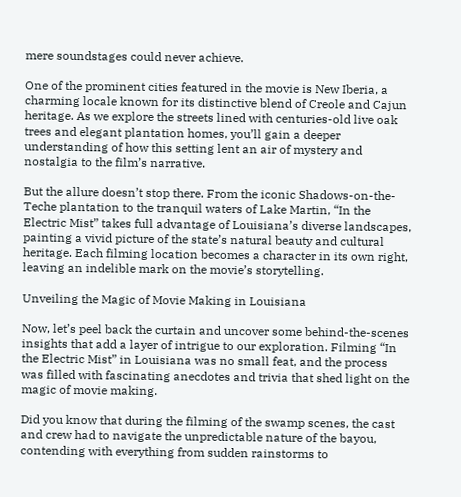mere soundstages could never achieve.

One of the prominent cities featured in the movie is New Iberia, a charming locale known for its distinctive blend of Creole and Cajun heritage. As we explore the streets lined with centuries-old live oak trees and elegant plantation homes, you’ll gain a deeper understanding of how this setting lent an air of mystery and nostalgia to the film’s narrative.

But the allure doesn’t stop there. From the iconic Shadows-on-the-Teche plantation to the tranquil waters of Lake Martin, “In the Electric Mist” takes full advantage of Louisiana’s diverse landscapes, painting a vivid picture of the state’s natural beauty and cultural heritage. Each filming location becomes a character in its own right, leaving an indelible mark on the movie’s storytelling.

Unveiling the Magic of Movie Making in Louisiana

Now, let’s peel back the curtain and uncover some behind-the-scenes insights that add a layer of intrigue to our exploration. Filming “In the Electric Mist” in Louisiana was no small feat, and the process was filled with fascinating anecdotes and trivia that shed light on the magic of movie making.

Did you know that during the filming of the swamp scenes, the cast and crew had to navigate the unpredictable nature of the bayou, contending with everything from sudden rainstorms to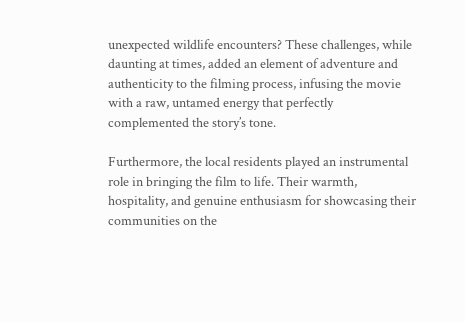unexpected wildlife encounters? These challenges, while daunting at times, added an element of adventure and authenticity to the filming process, infusing the movie with a raw, untamed energy that perfectly complemented the story’s tone.

Furthermore, the local residents played an instrumental role in bringing the film to life. Their warmth, hospitality, and genuine enthusiasm for showcasing their communities on the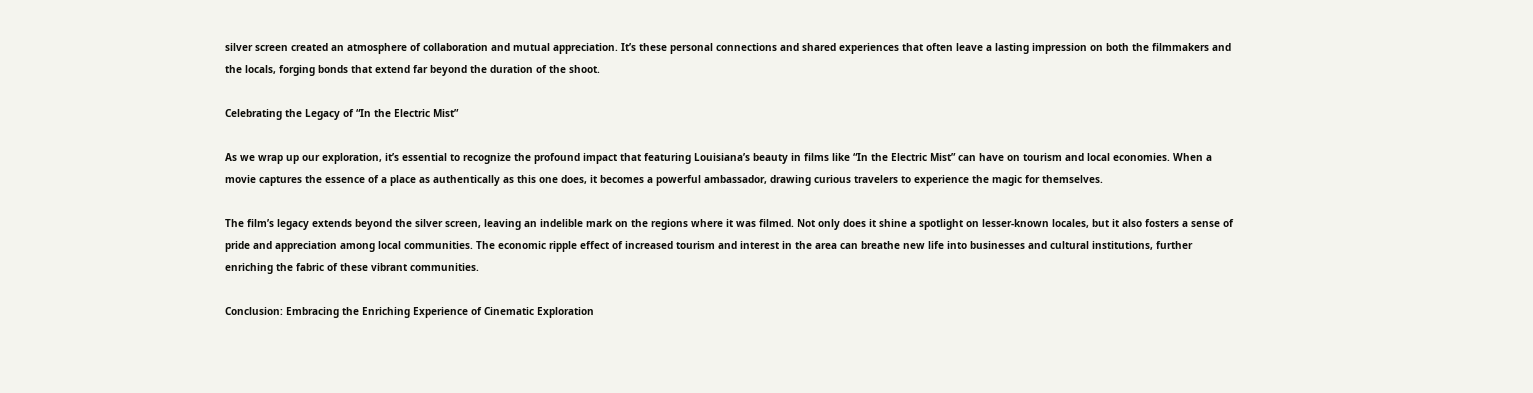silver screen created an atmosphere of collaboration and mutual appreciation. It’s these personal connections and shared experiences that often leave a lasting impression on both the filmmakers and the locals, forging bonds that extend far beyond the duration of the shoot.

Celebrating the Legacy of “In the Electric Mist”

As we wrap up our exploration, it’s essential to recognize the profound impact that featuring Louisiana’s beauty in films like “In the Electric Mist” can have on tourism and local economies. When a movie captures the essence of a place as authentically as this one does, it becomes a powerful ambassador, drawing curious travelers to experience the magic for themselves.

The film’s legacy extends beyond the silver screen, leaving an indelible mark on the regions where it was filmed. Not only does it shine a spotlight on lesser-known locales, but it also fosters a sense of pride and appreciation among local communities. The economic ripple effect of increased tourism and interest in the area can breathe new life into businesses and cultural institutions, further enriching the fabric of these vibrant communities.

Conclusion: Embracing the Enriching Experience of Cinematic Exploration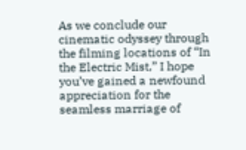As we conclude our cinematic odyssey through the filming locations of “In the Electric Mist,” I hope you’ve gained a newfound appreciation for the seamless marriage of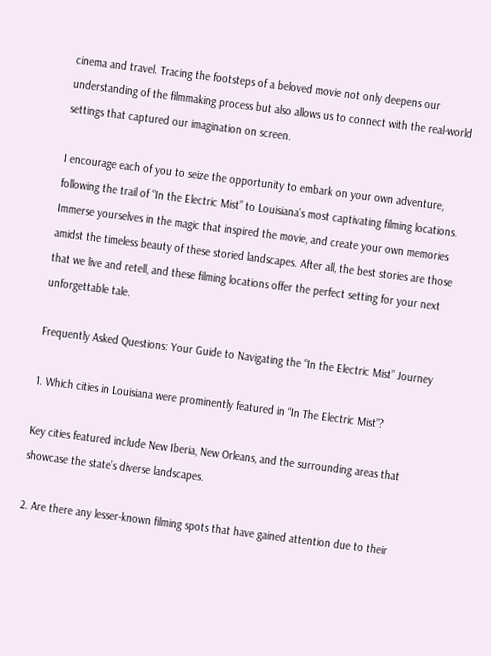cinema and travel. Tracing the footsteps of a beloved movie not only deepens our understanding of the filmmaking process but also allows us to connect with the real-world settings that captured our imagination on screen.

I encourage each of you to seize the opportunity to embark on your own adventure, following the trail of “In the Electric Mist” to Louisiana’s most captivating filming locations. Immerse yourselves in the magic that inspired the movie, and create your own memories amidst the timeless beauty of these storied landscapes. After all, the best stories are those that we live and retell, and these filming locations offer the perfect setting for your next unforgettable tale.

Frequently Asked Questions: Your Guide to Navigating the “In the Electric Mist” Journey

1. Which cities in Louisiana were prominently featured in “In The Electric Mist”?

Key cities featured include New Iberia, New Orleans, and the surrounding areas that showcase the state’s diverse landscapes.

2. Are there any lesser-known filming spots that have gained attention due to their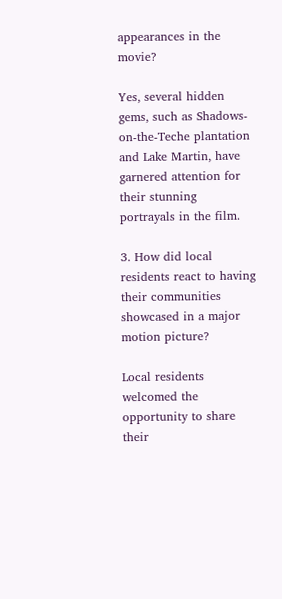appearances in the movie?

Yes, several hidden gems, such as Shadows-on-the-Teche plantation and Lake Martin, have garnered attention for their stunning portrayals in the film.

3. How did local residents react to having their communities showcased in a major motion picture?

Local residents welcomed the opportunity to share their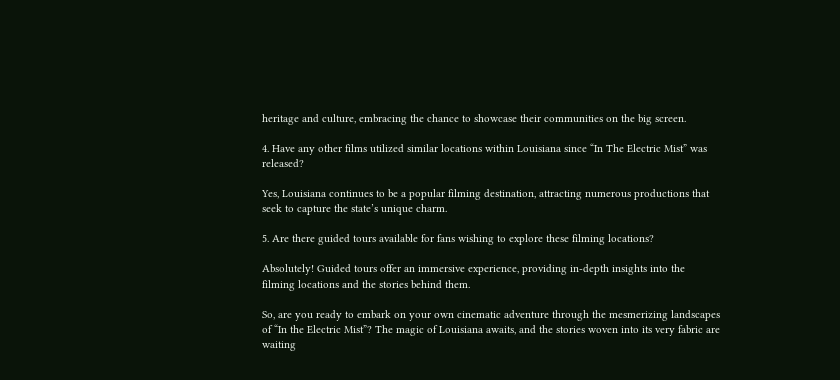heritage and culture, embracing the chance to showcase their communities on the big screen.

4. Have any other films utilized similar locations within Louisiana since “In The Electric Mist” was released?

Yes, Louisiana continues to be a popular filming destination, attracting numerous productions that seek to capture the state’s unique charm.

5. Are there guided tours available for fans wishing to explore these filming locations?

Absolutely! Guided tours offer an immersive experience, providing in-depth insights into the filming locations and the stories behind them.

So, are you ready to embark on your own cinematic adventure through the mesmerizing landscapes of “In the Electric Mist”? The magic of Louisiana awaits, and the stories woven into its very fabric are waiting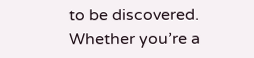to be discovered. Whether you’re a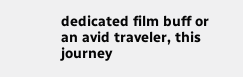dedicated film buff or an avid traveler, this journey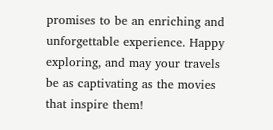promises to be an enriching and unforgettable experience. Happy exploring, and may your travels be as captivating as the movies that inspire them!